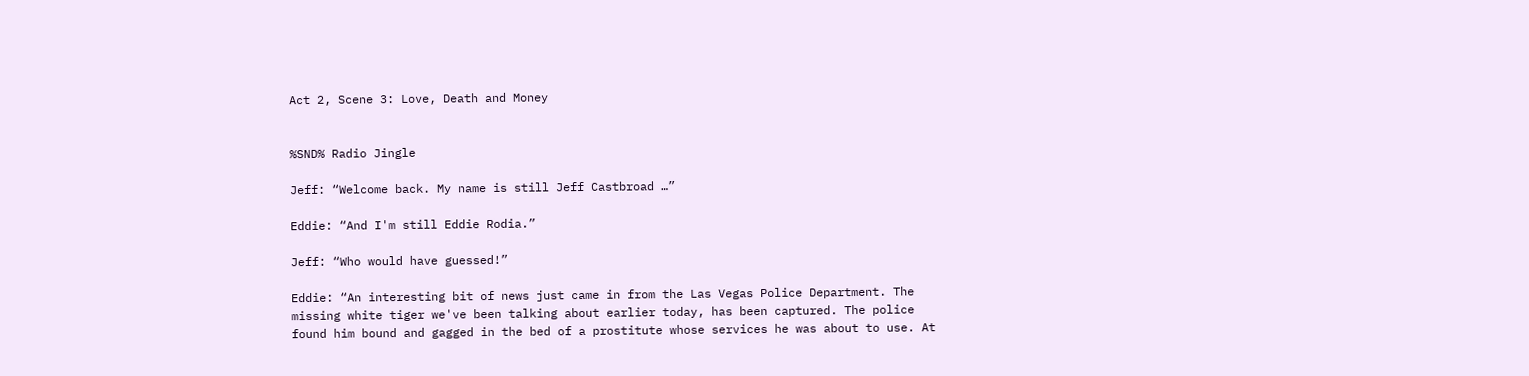Act 2, Scene 3: Love, Death and Money


%SND% Radio Jingle

Jeff: “Welcome back. My name is still Jeff Castbroad …”

Eddie: “And I'm still Eddie Rodia.”

Jeff: “Who would have guessed!”

Eddie: “An interesting bit of news just came in from the Las Vegas Police Department. The missing white tiger we've been talking about earlier today, has been captured. The police found him bound and gagged in the bed of a prostitute whose services he was about to use. At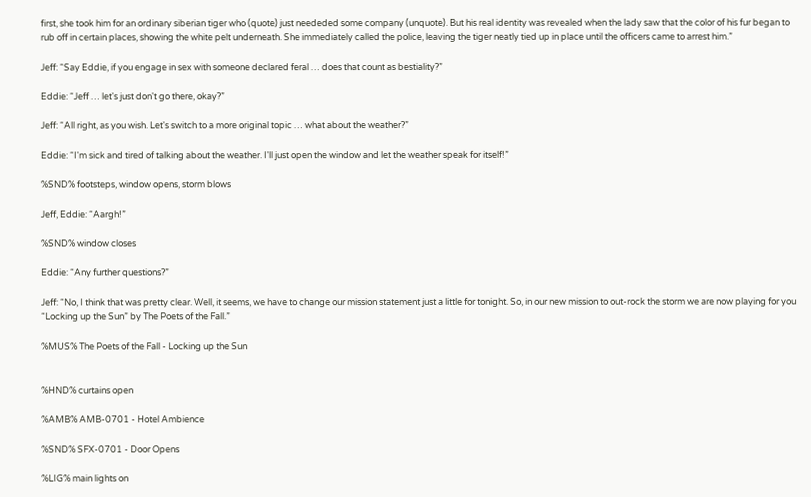first, she took him for an ordinary siberian tiger who (quote) just neededed some company (unquote). But his real identity was revealed when the lady saw that the color of his fur began to rub off in certain places, showing the white pelt underneath. She immediately called the police, leaving the tiger neatly tied up in place until the officers came to arrest him.”

Jeff: “Say Eddie, if you engage in sex with someone declared feral … does that count as bestiality?”

Eddie: “Jeff … let's just don't go there, okay?”

Jeff: “All right, as you wish. Let's switch to a more original topic … what about the weather?”

Eddie: “I'm sick and tired of talking about the weather. I'll just open the window and let the weather speak for itself!”

%SND% footsteps, window opens, storm blows

Jeff, Eddie: “Aargh!”

%SND% window closes

Eddie: “Any further questions?”

Jeff: “No, I think that was pretty clear. Well, it seems, we have to change our mission statement just a little for tonight. So, in our new mission to out-rock the storm we are now playing for you “Locking up the Sun” by The Poets of the Fall.”

%MUS% The Poets of the Fall - Locking up the Sun


%HND% curtains open

%AMB% AMB-0701 - Hotel Ambience

%SND% SFX-0701 - Door Opens

%LIG% main lights on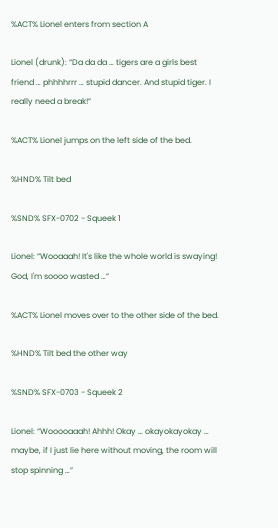%ACT% Lionel enters from section A

Lionel (drunk): “Da da da … tigers are a girls best friend … phhhhrrr … stupid dancer. And stupid tiger. I really need a break!”

%ACT% Lionel jumps on the left side of the bed.

%HND% Tilt bed

%SND% SFX-0702 - Squeek 1

Lionel: “Wooaaah! It's like the whole world is swaying! God, I'm soooo wasted …”

%ACT% Lionel moves over to the other side of the bed.

%HND% Tilt bed the other way

%SND% SFX-0703 - Squeek 2

Lionel: “Wooooaaah! Ahhh! Okay … okayokayokay … maybe, if I just lie here without moving, the room will stop spinning …”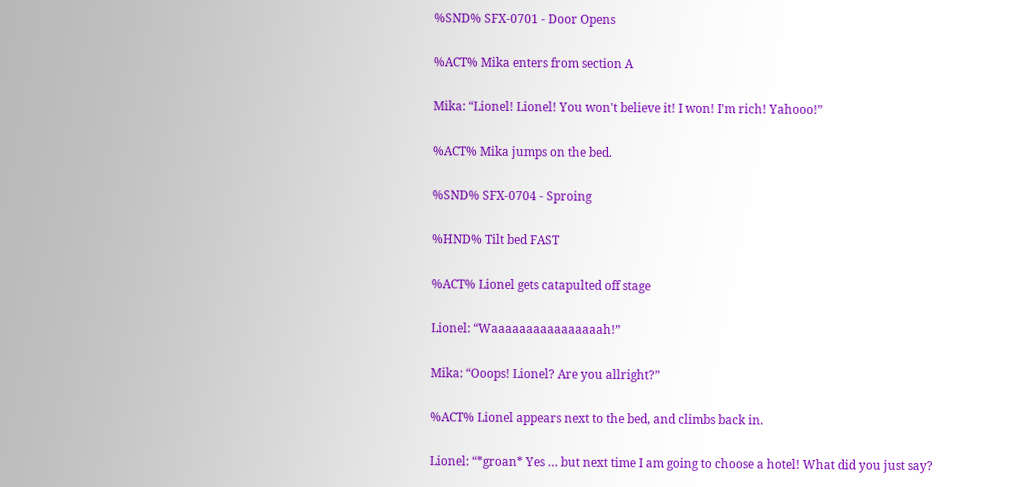%SND% SFX-0701 - Door Opens

%ACT% Mika enters from section A

Mika: “Lionel! Lionel! You won't believe it! I won! I'm rich! Yahooo!”

%ACT% Mika jumps on the bed.

%SND% SFX-0704 - Sproing

%HND% Tilt bed FAST

%ACT% Lionel gets catapulted off stage

Lionel: “Waaaaaaaaaaaaaaaah!”

Mika: “Ooops! Lionel? Are you allright?”

%ACT% Lionel appears next to the bed, and climbs back in.

Lionel: “*groan* Yes … but next time I am going to choose a hotel! What did you just say?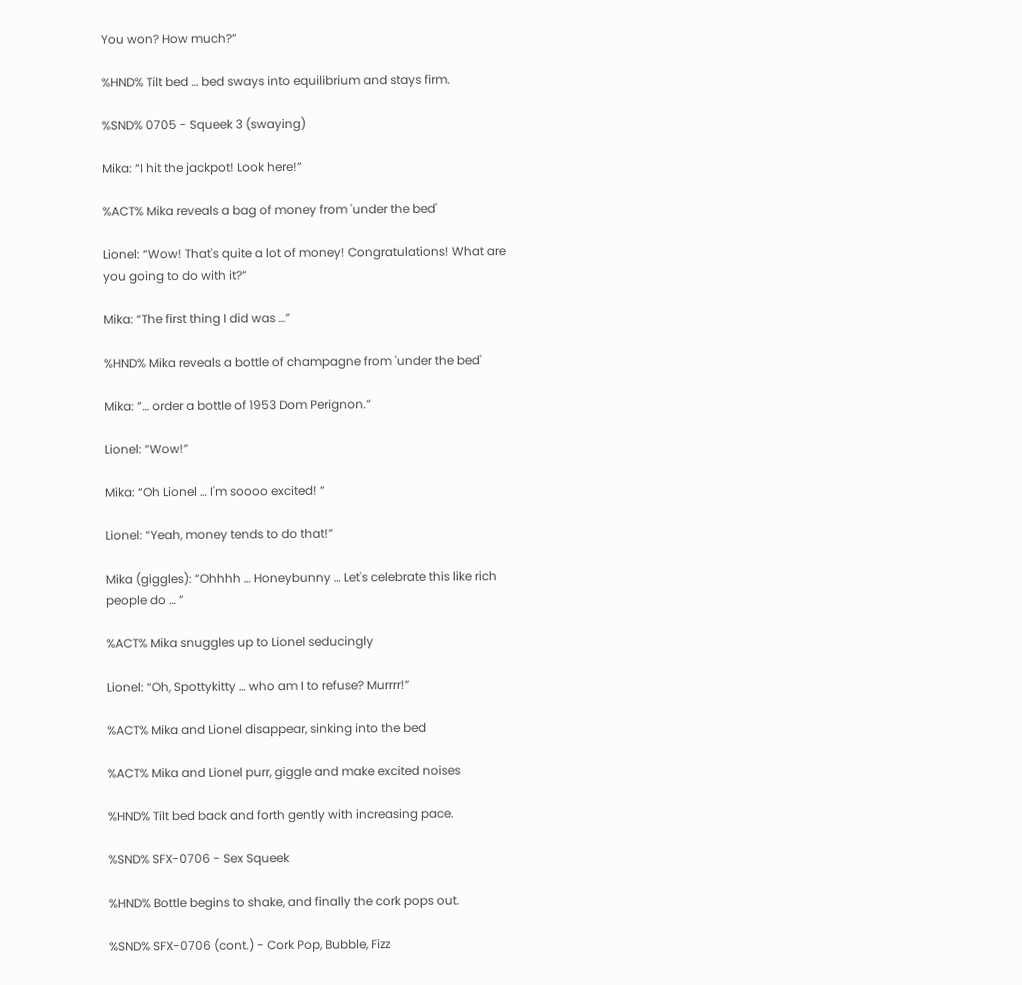You won? How much?”

%HND% Tilt bed … bed sways into equilibrium and stays firm.

%SND% 0705 - Squeek 3 (swaying)

Mika: “I hit the jackpot! Look here!”

%ACT% Mika reveals a bag of money from 'under the bed'

Lionel: “Wow! That's quite a lot of money! Congratulations! What are you going to do with it?”

Mika: “The first thing I did was …”

%HND% Mika reveals a bottle of champagne from 'under the bed'

Mika: ”… order a bottle of 1953 Dom Perignon.”

Lionel: “Wow!”

Mika: “Oh Lionel … I'm soooo excited! ”

Lionel: “Yeah, money tends to do that!”

Mika (giggles): “Ohhhh … Honeybunny … Let's celebrate this like rich people do … ”

%ACT% Mika snuggles up to Lionel seducingly

Lionel: “Oh, Spottykitty … who am I to refuse? Murrrr!”

%ACT% Mika and Lionel disappear, sinking into the bed

%ACT% Mika and Lionel purr, giggle and make excited noises

%HND% Tilt bed back and forth gently with increasing pace.

%SND% SFX-0706 - Sex Squeek

%HND% Bottle begins to shake, and finally the cork pops out.

%SND% SFX-0706 (cont.) - Cork Pop, Bubble, Fizz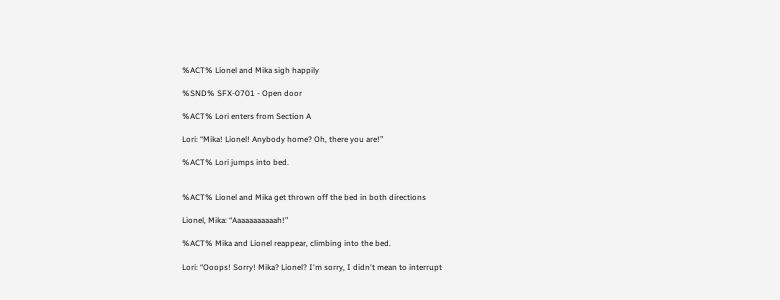%ACT% Lionel and Mika sigh happily

%SND% SFX-0701 - Open door

%ACT% Lori enters from Section A

Lori: “Mika! Lionel! Anybody home? Oh, there you are!”

%ACT% Lori jumps into bed.


%ACT% Lionel and Mika get thrown off the bed in both directions

Lionel, Mika: “Aaaaaaaaaaah!”

%ACT% Mika and Lionel reappear, climbing into the bed.

Lori: “Ooops! Sorry! Mika? Lionel? I'm sorry, I didn't mean to interrupt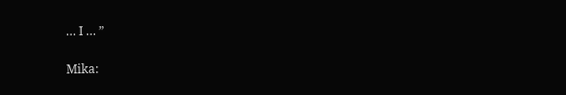… I … ”

Mika: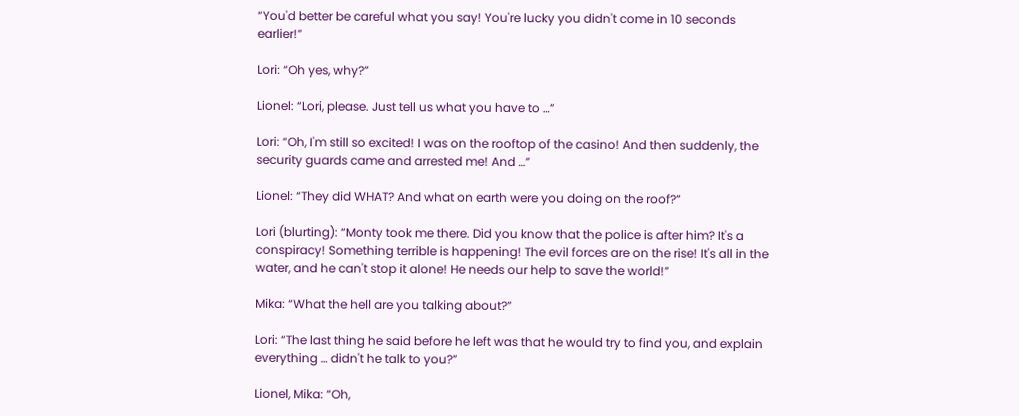“You'd better be careful what you say! You're lucky you didn't come in 10 seconds earlier!”

Lori: “Oh yes, why?”

Lionel: “Lori, please. Just tell us what you have to …”

Lori: “Oh, I'm still so excited! I was on the rooftop of the casino! And then suddenly, the security guards came and arrested me! And …”

Lionel: “They did WHAT? And what on earth were you doing on the roof?”

Lori (blurting): “Monty took me there. Did you know that the police is after him? It's a conspiracy! Something terrible is happening! The evil forces are on the rise! It's all in the water, and he can't stop it alone! He needs our help to save the world!”

Mika: “What the hell are you talking about?”

Lori: “The last thing he said before he left was that he would try to find you, and explain everything … didn't he talk to you?”

Lionel, Mika: “Oh,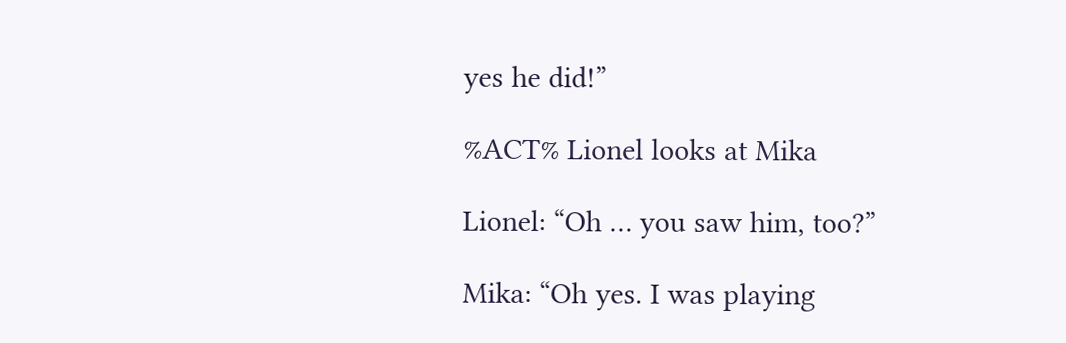yes he did!”

%ACT% Lionel looks at Mika

Lionel: “Oh … you saw him, too?”

Mika: “Oh yes. I was playing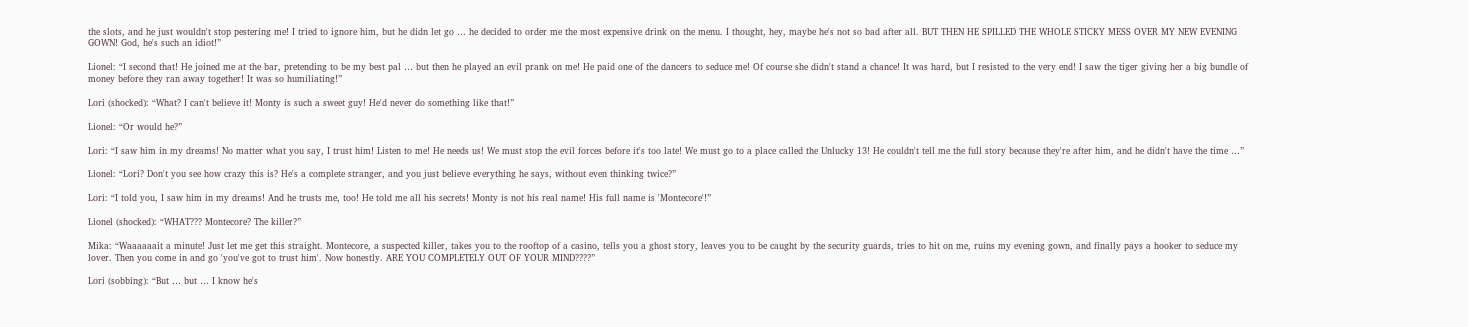the slots, and he just wouldn't stop pestering me! I tried to ignore him, but he didn let go … he decided to order me the most expensive drink on the menu. I thought, hey, maybe he's not so bad after all. BUT THEN HE SPILLED THE WHOLE STICKY MESS OVER MY NEW EVENING GOWN! God, he's such an idiot!”

Lionel: “I second that! He joined me at the bar, pretending to be my best pal … but then he played an evil prank on me! He paid one of the dancers to seduce me! Of course she didn't stand a chance! It was hard, but I resisted to the very end! I saw the tiger giving her a big bundle of money before they ran away together! It was so humiliating!”

Lori (shocked): “What? I can't believe it! Monty is such a sweet guy! He'd never do something like that!”

Lionel: “Or would he?”

Lori: “I saw him in my dreams! No matter what you say, I trust him! Listen to me! He needs us! We must stop the evil forces before it's too late! We must go to a place called the Unlucky 13! He couldn't tell me the full story because they're after him, and he didn't have the time …”

Lionel: “Lori? Don't you see how crazy this is? He's a complete stranger, and you just believe everything he says, without even thinking twice?”

Lori: “I told you, I saw him in my dreams! And he trusts me, too! He told me all his secrets! Monty is not his real name! His full name is 'Montecore'!”

Lionel (shocked): “WHAT??? Montecore? The killer?”

Mika: “Waaaaaait a minute! Just let me get this straight. Montecore, a suspected killer, takes you to the rooftop of a casino, tells you a ghost story, leaves you to be caught by the security guards, tries to hit on me, ruins my evening gown, and finally pays a hooker to seduce my lover. Then you come in and go 'you've got to trust him'. Now honestly. ARE YOU COMPLETELY OUT OF YOUR MIND????”

Lori (sobbing): “But … but … I know he's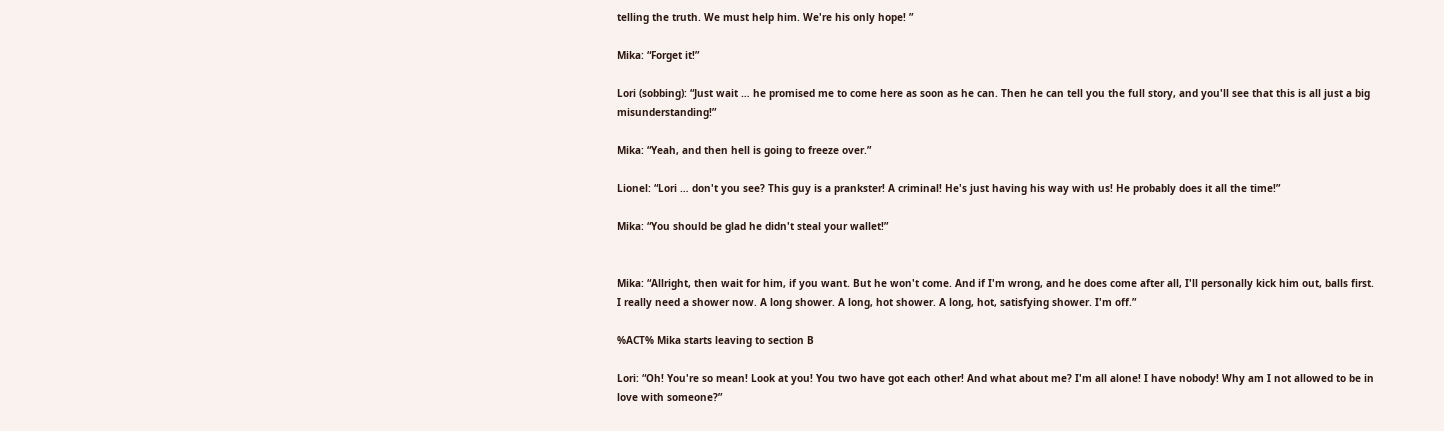telling the truth. We must help him. We're his only hope! ”

Mika: “Forget it!”

Lori (sobbing): “Just wait … he promised me to come here as soon as he can. Then he can tell you the full story, and you'll see that this is all just a big misunderstanding!”

Mika: “Yeah, and then hell is going to freeze over.”

Lionel: “Lori … don't you see? This guy is a prankster! A criminal! He's just having his way with us! He probably does it all the time!”

Mika: “You should be glad he didn't steal your wallet!”


Mika: “Allright, then wait for him, if you want. But he won't come. And if I'm wrong, and he does come after all, I'll personally kick him out, balls first. I really need a shower now. A long shower. A long, hot shower. A long, hot, satisfying shower. I'm off.”

%ACT% Mika starts leaving to section B

Lori: “Oh! You're so mean! Look at you! You two have got each other! And what about me? I'm all alone! I have nobody! Why am I not allowed to be in love with someone?”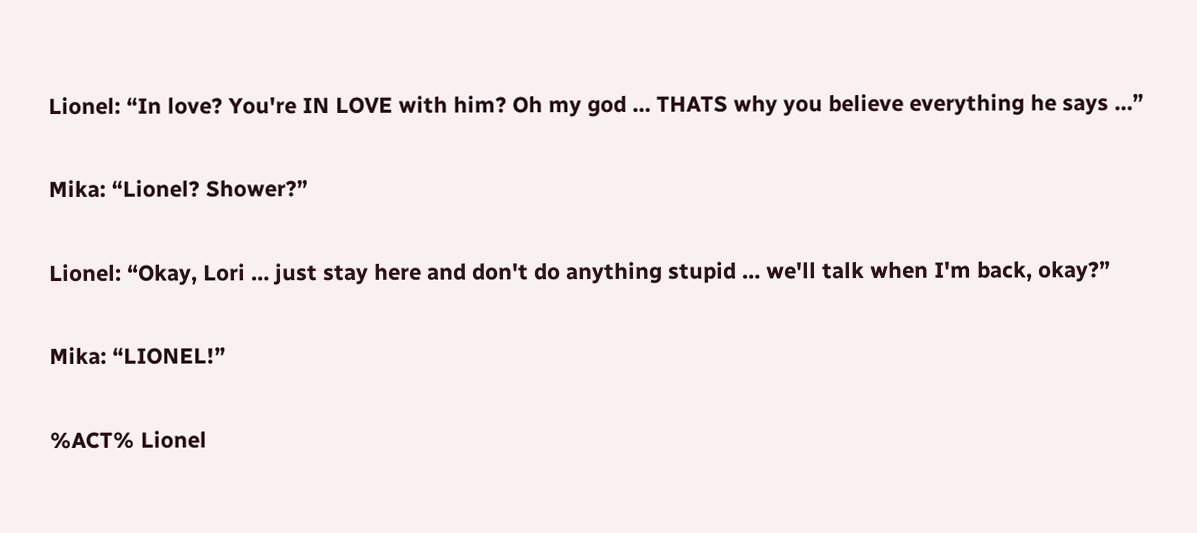Lionel: “In love? You're IN LOVE with him? Oh my god … THATS why you believe everything he says …”

Mika: “Lionel? Shower?”

Lionel: “Okay, Lori … just stay here and don't do anything stupid … we'll talk when I'm back, okay?”

Mika: “LIONEL!”

%ACT% Lionel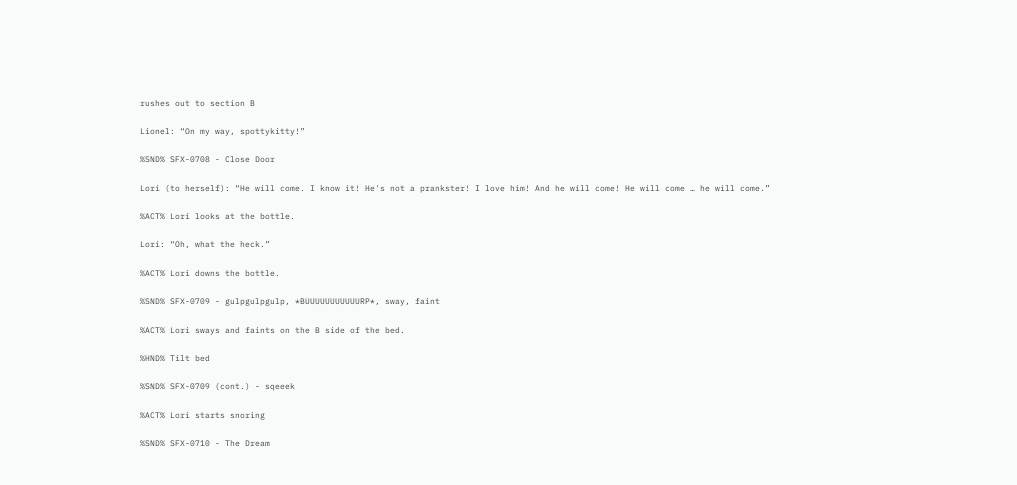rushes out to section B

Lionel: “On my way, spottykitty!”

%SND% SFX-0708 - Close Door

Lori (to herself): “He will come. I know it! He's not a prankster! I love him! And he will come! He will come … he will come.”

%ACT% Lori looks at the bottle.

Lori: “Oh, what the heck.”

%ACT% Lori downs the bottle.

%SND% SFX-0709 - gulpgulpgulp, *BUUUUUUUUUUURP*, sway, faint

%ACT% Lori sways and faints on the B side of the bed.

%HND% Tilt bed

%SND% SFX-0709 (cont.) - sqeeek

%ACT% Lori starts snoring

%SND% SFX-0710 - The Dream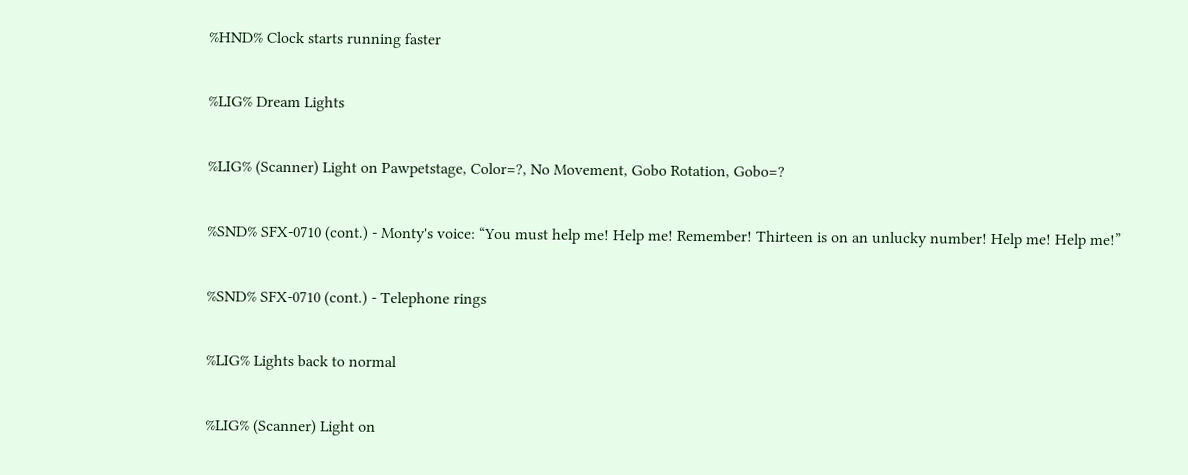%HND% Clock starts running faster

%LIG% Dream Lights

%LIG% (Scanner) Light on Pawpetstage, Color=?, No Movement, Gobo Rotation, Gobo=?

%SND% SFX-0710 (cont.) - Monty's voice: “You must help me! Help me! Remember! Thirteen is on an unlucky number! Help me! Help me!”

%SND% SFX-0710 (cont.) - Telephone rings

%LIG% Lights back to normal

%LIG% (Scanner) Light on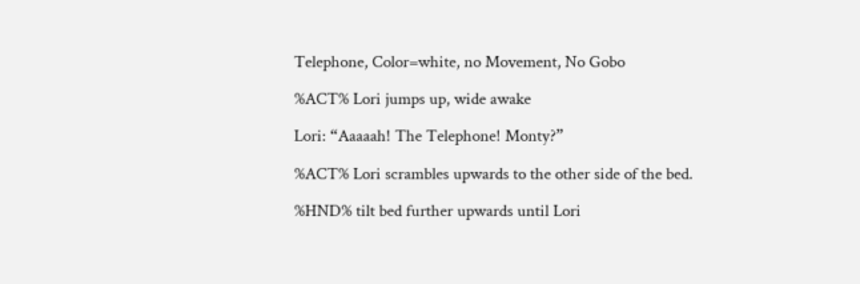Telephone, Color=white, no Movement, No Gobo

%ACT% Lori jumps up, wide awake

Lori: “Aaaaah! The Telephone! Monty?”

%ACT% Lori scrambles upwards to the other side of the bed.

%HND% tilt bed further upwards until Lori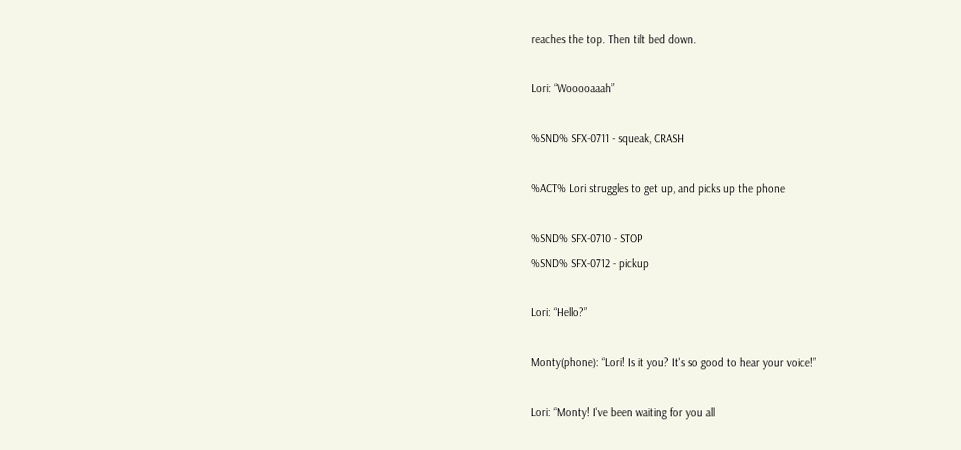reaches the top. Then tilt bed down.

Lori: “Wooooaaah”

%SND% SFX-0711 - squeak, CRASH

%ACT% Lori struggles to get up, and picks up the phone

%SND% SFX-0710 - STOP
%SND% SFX-0712 - pickup

Lori: “Hello?”

Monty(phone): “Lori! Is it you? It's so good to hear your voice!”

Lori: “Monty! I've been waiting for you all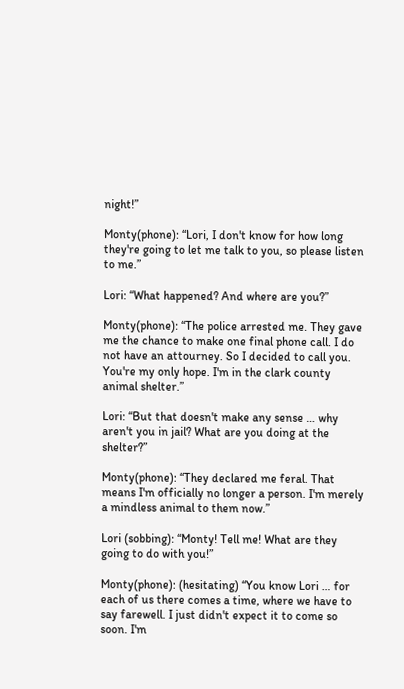night!”

Monty(phone): “Lori, I don't know for how long they're going to let me talk to you, so please listen to me.”

Lori: “What happened? And where are you?”

Monty(phone): “The police arrested me. They gave me the chance to make one final phone call. I do not have an attourney. So I decided to call you. You're my only hope. I'm in the clark county animal shelter.”

Lori: “But that doesn't make any sense … why aren't you in jail? What are you doing at the shelter?”

Monty(phone): “They declared me feral. That means I'm officially no longer a person. I'm merely a mindless animal to them now.”

Lori (sobbing): “Monty! Tell me! What are they going to do with you!”

Monty(phone): (hesitating) “You know Lori … for each of us there comes a time, where we have to say farewell. I just didn't expect it to come so soon. I'm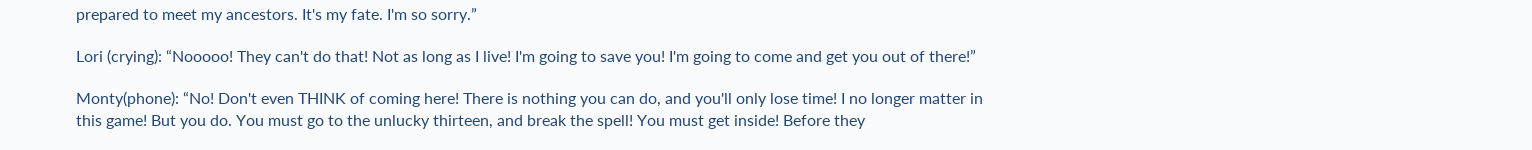prepared to meet my ancestors. It's my fate. I'm so sorry.”

Lori (crying): “Nooooo! They can't do that! Not as long as I live! I'm going to save you! I'm going to come and get you out of there!”

Monty(phone): “No! Don't even THINK of coming here! There is nothing you can do, and you'll only lose time! I no longer matter in this game! But you do. You must go to the unlucky thirteen, and break the spell! You must get inside! Before they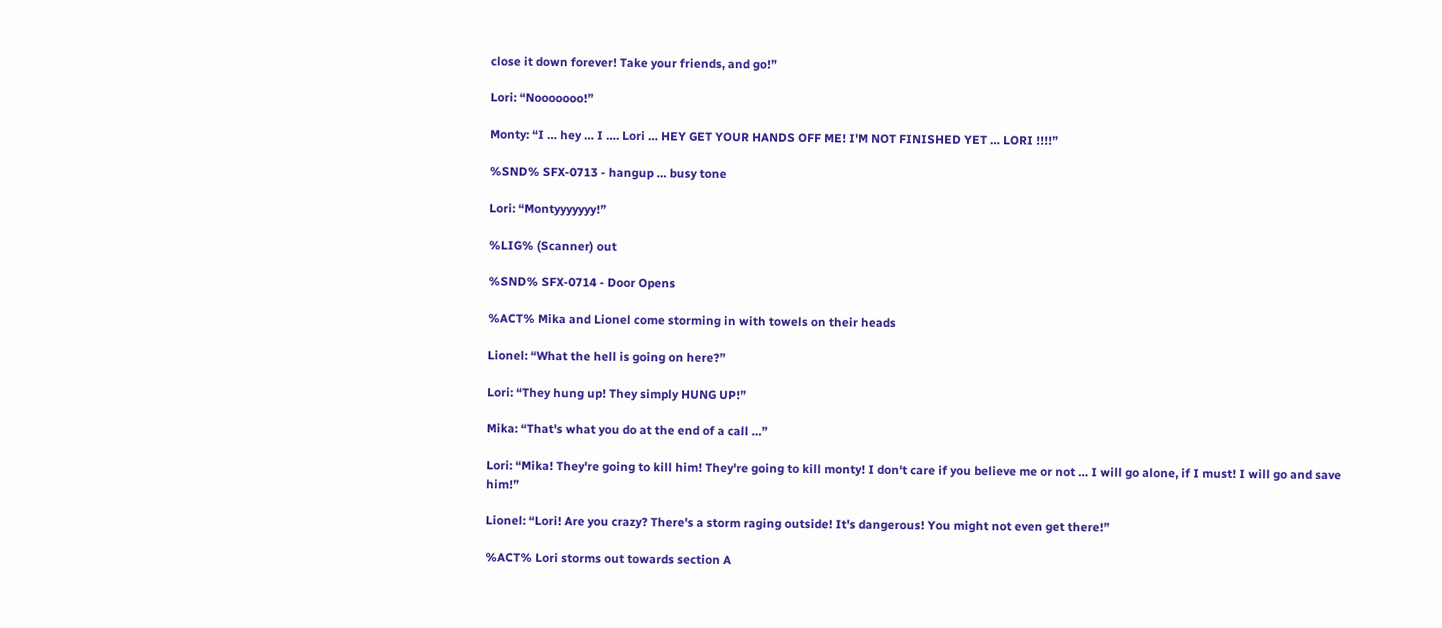close it down forever! Take your friends, and go!”

Lori: “Nooooooo!”

Monty: “I … hey … I …. Lori … HEY GET YOUR HANDS OFF ME! I'M NOT FINISHED YET … LORI !!!!”

%SND% SFX-0713 - hangup … busy tone

Lori: “Montyyyyyyy!”

%LIG% (Scanner) out

%SND% SFX-0714 - Door Opens

%ACT% Mika and Lionel come storming in with towels on their heads

Lionel: “What the hell is going on here?”

Lori: “They hung up! They simply HUNG UP!”

Mika: “That's what you do at the end of a call …”

Lori: “Mika! They're going to kill him! They're going to kill monty! I don't care if you believe me or not … I will go alone, if I must! I will go and save him!”

Lionel: “Lori! Are you crazy? There's a storm raging outside! It's dangerous! You might not even get there!”

%ACT% Lori storms out towards section A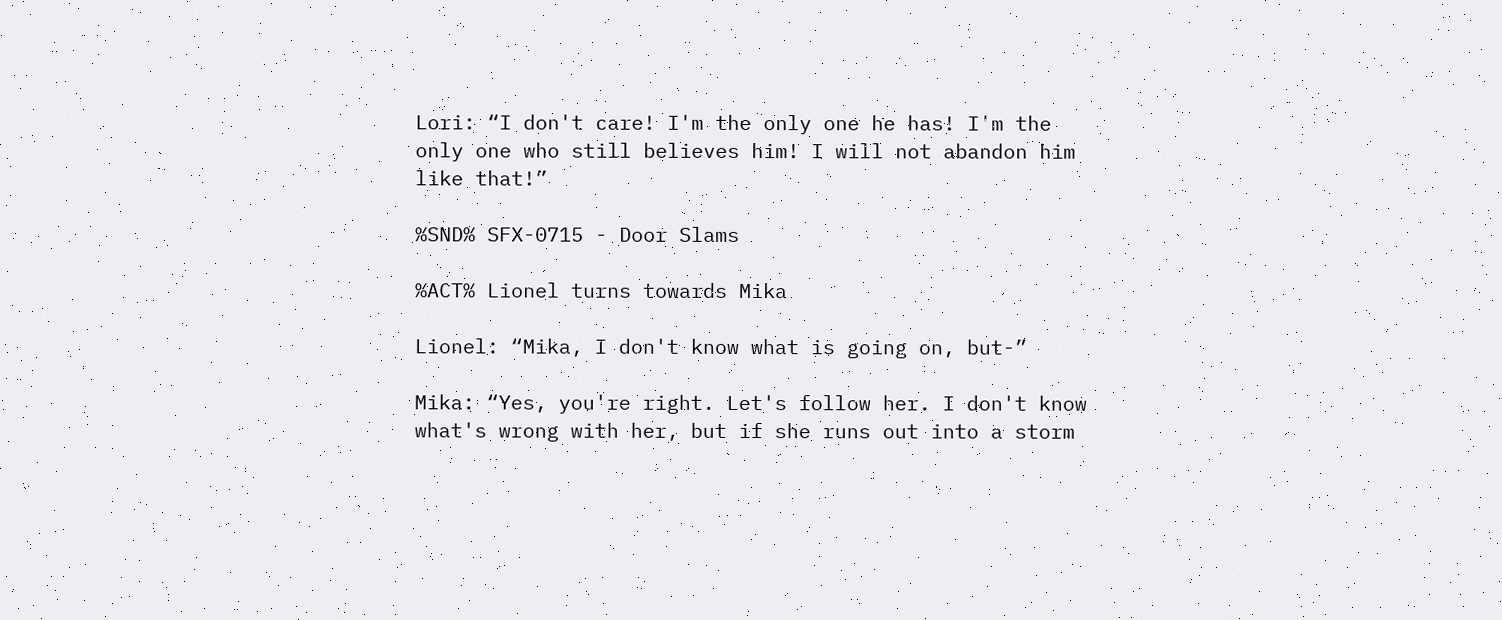Lori: “I don't care! I'm the only one he has! I'm the only one who still believes him! I will not abandon him like that!”

%SND% SFX-0715 - Door Slams

%ACT% Lionel turns towards Mika

Lionel: “Mika, I don't know what is going on, but-”

Mika: “Yes, you're right. Let's follow her. I don't know what's wrong with her, but if she runs out into a storm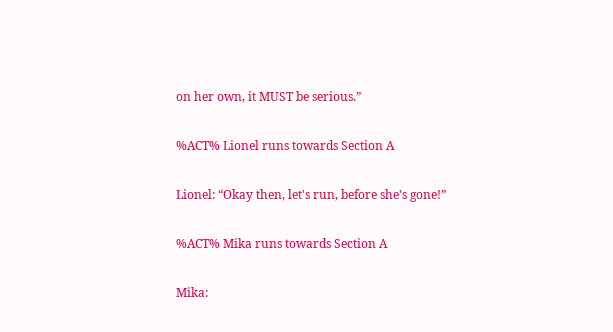on her own, it MUST be serious.”

%ACT% Lionel runs towards Section A

Lionel: “Okay then, let's run, before she's gone!”

%ACT% Mika runs towards Section A

Mika: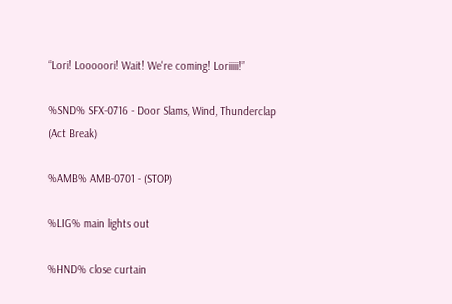“Lori! Looooori! Wait! We're coming! Loriiiii!”

%SND% SFX-0716 - Door Slams, Wind, Thunderclap (Act Break)

%AMB% AMB-0701 - (STOP)

%LIG% main lights out

%HND% close curtain